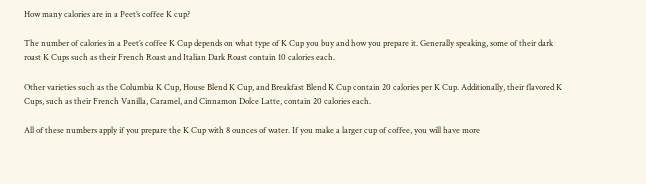How many calories are in a Peet’s coffee K cup?

The number of calories in a Peet’s coffee K Cup depends on what type of K Cup you buy and how you prepare it. Generally speaking, some of their dark roast K Cups such as their French Roast and Italian Dark Roast contain 10 calories each.

Other varieties such as the Columbia K Cup, House Blend K Cup, and Breakfast Blend K Cup contain 20 calories per K Cup. Additionally, their flavored K Cups, such as their French Vanilla, Caramel, and Cinnamon Dolce Latte, contain 20 calories each.

All of these numbers apply if you prepare the K Cup with 8 ounces of water. If you make a larger cup of coffee, you will have more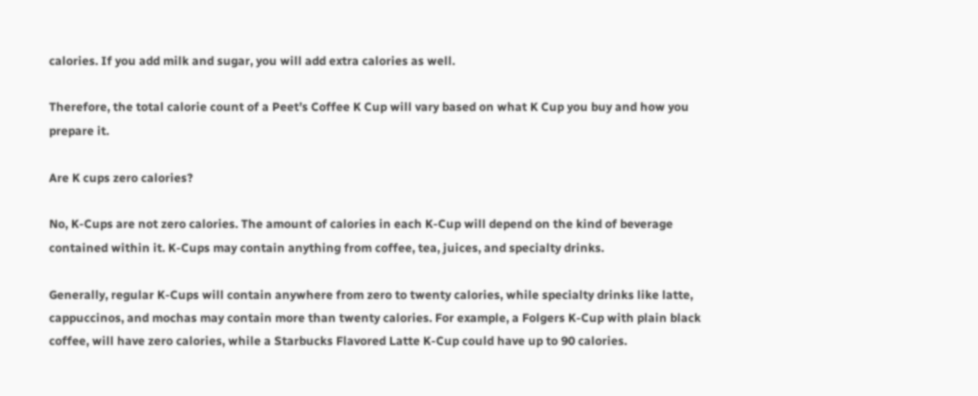calories. If you add milk and sugar, you will add extra calories as well.

Therefore, the total calorie count of a Peet’s Coffee K Cup will vary based on what K Cup you buy and how you prepare it.

Are K cups zero calories?

No, K-Cups are not zero calories. The amount of calories in each K-Cup will depend on the kind of beverage contained within it. K-Cups may contain anything from coffee, tea, juices, and specialty drinks.

Generally, regular K-Cups will contain anywhere from zero to twenty calories, while specialty drinks like latte, cappuccinos, and mochas may contain more than twenty calories. For example, a Folgers K-Cup with plain black coffee, will have zero calories, while a Starbucks Flavored Latte K-Cup could have up to 90 calories.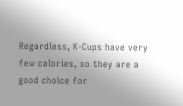Regardless, K-Cups have very few calories, so they are a good choice for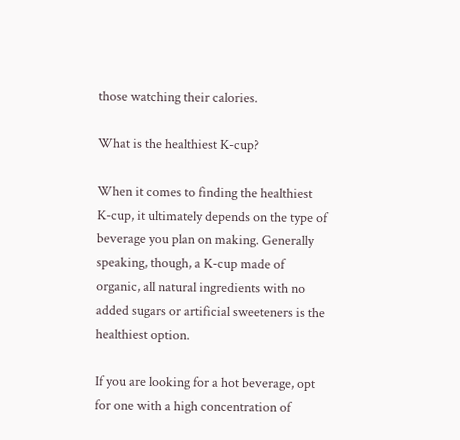those watching their calories.

What is the healthiest K-cup?

When it comes to finding the healthiest K-cup, it ultimately depends on the type of beverage you plan on making. Generally speaking, though, a K-cup made of organic, all natural ingredients with no added sugars or artificial sweeteners is the healthiest option.

If you are looking for a hot beverage, opt for one with a high concentration of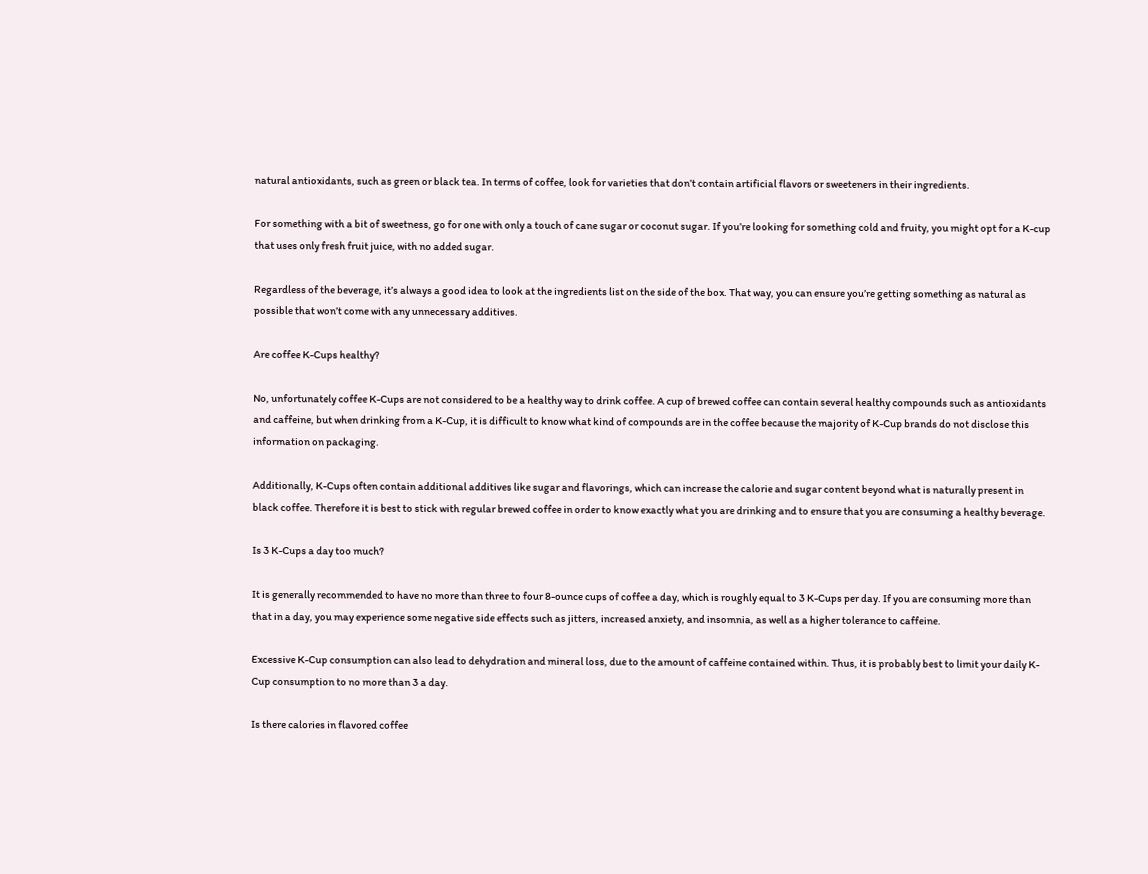natural antioxidants, such as green or black tea. In terms of coffee, look for varieties that don’t contain artificial flavors or sweeteners in their ingredients.

For something with a bit of sweetness, go for one with only a touch of cane sugar or coconut sugar. If you’re looking for something cold and fruity, you might opt for a K-cup that uses only fresh fruit juice, with no added sugar.

Regardless of the beverage, it’s always a good idea to look at the ingredients list on the side of the box. That way, you can ensure you’re getting something as natural as possible that won’t come with any unnecessary additives.

Are coffee K-Cups healthy?

No, unfortunately coffee K-Cups are not considered to be a healthy way to drink coffee. A cup of brewed coffee can contain several healthy compounds such as antioxidants and caffeine, but when drinking from a K-Cup, it is difficult to know what kind of compounds are in the coffee because the majority of K-Cup brands do not disclose this information on packaging.

Additionally, K-Cups often contain additional additives like sugar and flavorings, which can increase the calorie and sugar content beyond what is naturally present in black coffee. Therefore it is best to stick with regular brewed coffee in order to know exactly what you are drinking and to ensure that you are consuming a healthy beverage.

Is 3 K-Cups a day too much?

It is generally recommended to have no more than three to four 8-ounce cups of coffee a day, which is roughly equal to 3 K-Cups per day. If you are consuming more than that in a day, you may experience some negative side effects such as jitters, increased anxiety, and insomnia, as well as a higher tolerance to caffeine.

Excessive K-Cup consumption can also lead to dehydration and mineral loss, due to the amount of caffeine contained within. Thus, it is probably best to limit your daily K-Cup consumption to no more than 3 a day.

Is there calories in flavored coffee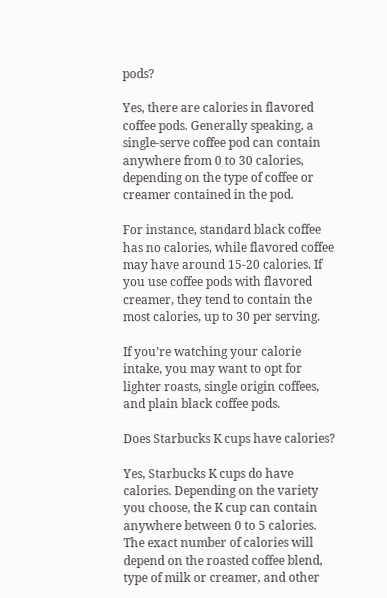pods?

Yes, there are calories in flavored coffee pods. Generally speaking, a single-serve coffee pod can contain anywhere from 0 to 30 calories, depending on the type of coffee or creamer contained in the pod.

For instance, standard black coffee has no calories, while flavored coffee may have around 15-20 calories. If you use coffee pods with flavored creamer, they tend to contain the most calories, up to 30 per serving.

If you’re watching your calorie intake, you may want to opt for lighter roasts, single origin coffees, and plain black coffee pods.

Does Starbucks K cups have calories?

Yes, Starbucks K cups do have calories. Depending on the variety you choose, the K cup can contain anywhere between 0 to 5 calories. The exact number of calories will depend on the roasted coffee blend, type of milk or creamer, and other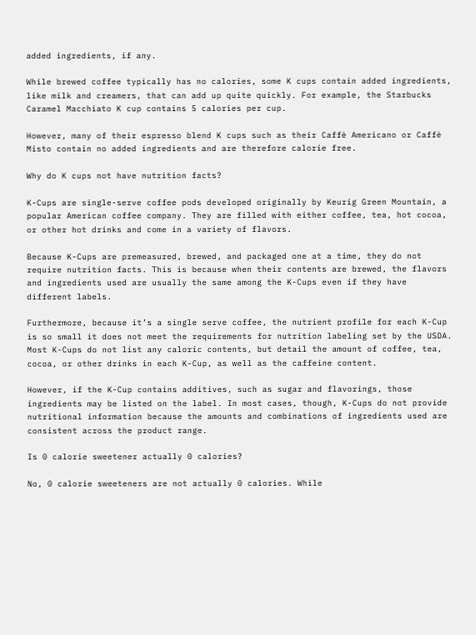added ingredients, if any.

While brewed coffee typically has no calories, some K cups contain added ingredients, like milk and creamers, that can add up quite quickly. For example, the Starbucks Caramel Macchiato K cup contains 5 calories per cup.

However, many of their espresso blend K cups such as their Caffè Americano or Caffè Misto contain no added ingredients and are therefore calorie free.

Why do K cups not have nutrition facts?

K-Cups are single-serve coffee pods developed originally by Keurig Green Mountain, a popular American coffee company. They are filled with either coffee, tea, hot cocoa, or other hot drinks and come in a variety of flavors.

Because K-Cups are premeasured, brewed, and packaged one at a time, they do not require nutrition facts. This is because when their contents are brewed, the flavors and ingredients used are usually the same among the K-Cups even if they have different labels.

Furthermore, because it’s a single serve coffee, the nutrient profile for each K-Cup is so small it does not meet the requirements for nutrition labeling set by the USDA. Most K-Cups do not list any caloric contents, but detail the amount of coffee, tea, cocoa, or other drinks in each K-Cup, as well as the caffeine content.

However, if the K-Cup contains additives, such as sugar and flavorings, those ingredients may be listed on the label. In most cases, though, K-Cups do not provide nutritional information because the amounts and combinations of ingredients used are consistent across the product range.

Is 0 calorie sweetener actually 0 calories?

No, 0 calorie sweeteners are not actually 0 calories. While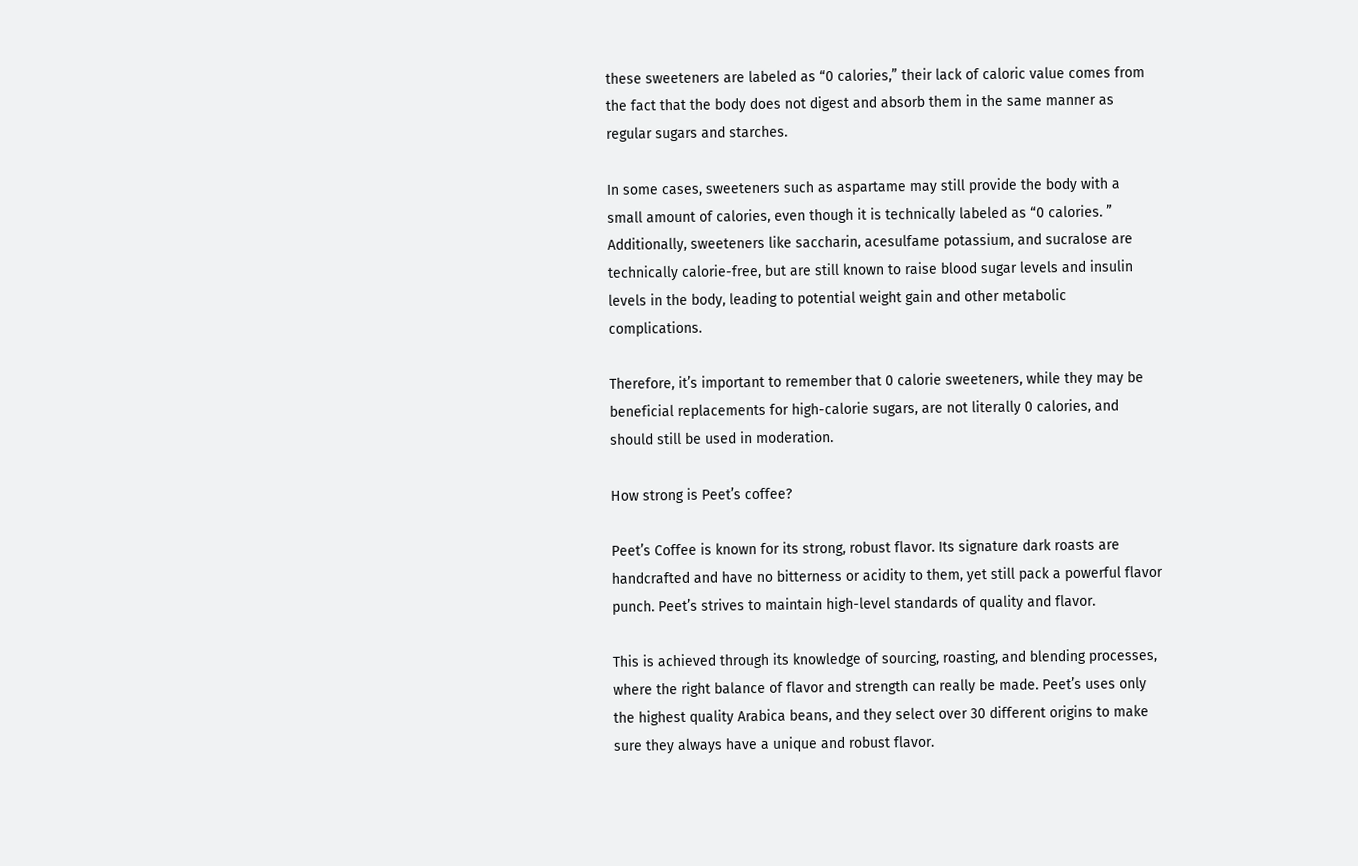these sweeteners are labeled as “0 calories,” their lack of caloric value comes from the fact that the body does not digest and absorb them in the same manner as regular sugars and starches.

In some cases, sweeteners such as aspartame may still provide the body with a small amount of calories, even though it is technically labeled as “0 calories. ” Additionally, sweeteners like saccharin, acesulfame potassium, and sucralose are technically calorie-free, but are still known to raise blood sugar levels and insulin levels in the body, leading to potential weight gain and other metabolic complications.

Therefore, it’s important to remember that 0 calorie sweeteners, while they may be beneficial replacements for high-calorie sugars, are not literally 0 calories, and should still be used in moderation.

How strong is Peet’s coffee?

Peet’s Coffee is known for its strong, robust flavor. Its signature dark roasts are handcrafted and have no bitterness or acidity to them, yet still pack a powerful flavor punch. Peet’s strives to maintain high-level standards of quality and flavor.

This is achieved through its knowledge of sourcing, roasting, and blending processes, where the right balance of flavor and strength can really be made. Peet’s uses only the highest quality Arabica beans, and they select over 30 different origins to make sure they always have a unique and robust flavor.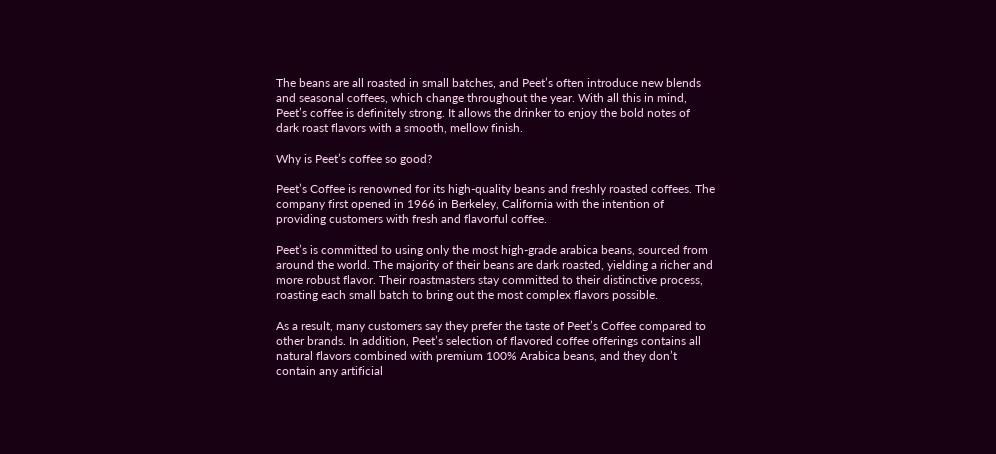The beans are all roasted in small batches, and Peet’s often introduce new blends and seasonal coffees, which change throughout the year. With all this in mind, Peet’s coffee is definitely strong. It allows the drinker to enjoy the bold notes of dark roast flavors with a smooth, mellow finish.

Why is Peet’s coffee so good?

Peet’s Coffee is renowned for its high-quality beans and freshly roasted coffees. The company first opened in 1966 in Berkeley, California with the intention of providing customers with fresh and flavorful coffee.

Peet’s is committed to using only the most high-grade arabica beans, sourced from around the world. The majority of their beans are dark roasted, yielding a richer and more robust flavor. Their roastmasters stay committed to their distinctive process, roasting each small batch to bring out the most complex flavors possible.

As a result, many customers say they prefer the taste of Peet’s Coffee compared to other brands. In addition, Peet’s selection of flavored coffee offerings contains all natural flavors combined with premium 100% Arabica beans, and they don’t contain any artificial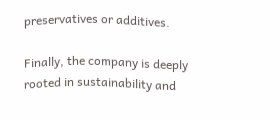preservatives or additives.

Finally, the company is deeply rooted in sustainability and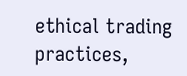ethical trading practices,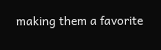making them a favorite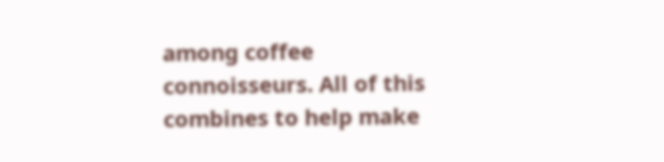among coffee connoisseurs. All of this combines to help make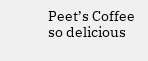Peet’s Coffee so delicious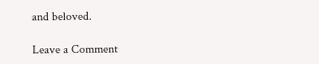and beloved.

Leave a Comment